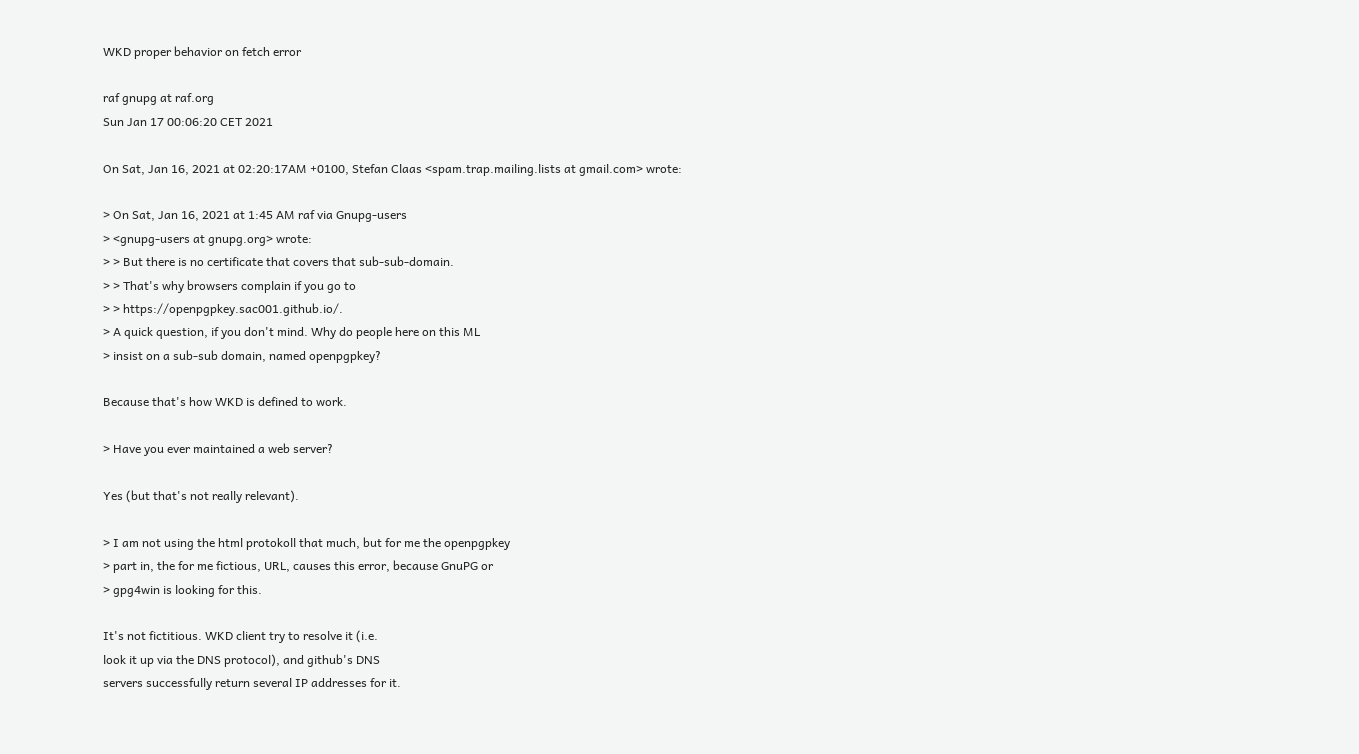WKD proper behavior on fetch error

raf gnupg at raf.org
Sun Jan 17 00:06:20 CET 2021

On Sat, Jan 16, 2021 at 02:20:17AM +0100, Stefan Claas <spam.trap.mailing.lists at gmail.com> wrote:

> On Sat, Jan 16, 2021 at 1:45 AM raf via Gnupg-users
> <gnupg-users at gnupg.org> wrote:
> > But there is no certificate that covers that sub-sub-domain.
> > That's why browsers complain if you go to
> > https://openpgpkey.sac001.github.io/.
> A quick question, if you don't mind. Why do people here on this ML
> insist on a sub-sub domain, named openpgpkey?

Because that's how WKD is defined to work.

> Have you ever maintained a web server?

Yes (but that's not really relevant).

> I am not using the html protokoll that much, but for me the openpgpkey
> part in, the for me fictious, URL, causes this error, because GnuPG or
> gpg4win is looking for this.

It's not fictitious. WKD client try to resolve it (i.e.
look it up via the DNS protocol), and github's DNS
servers successfully return several IP addresses for it.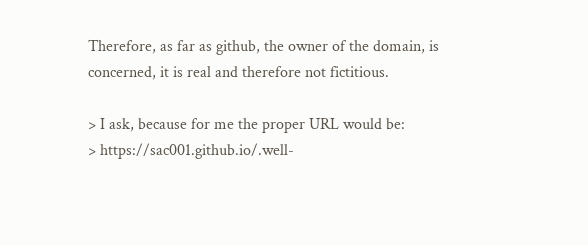Therefore, as far as github, the owner of the domain, is
concerned, it is real and therefore not fictitious.

> I ask, because for me the proper URL would be:
> https://sac001.github.io/.well-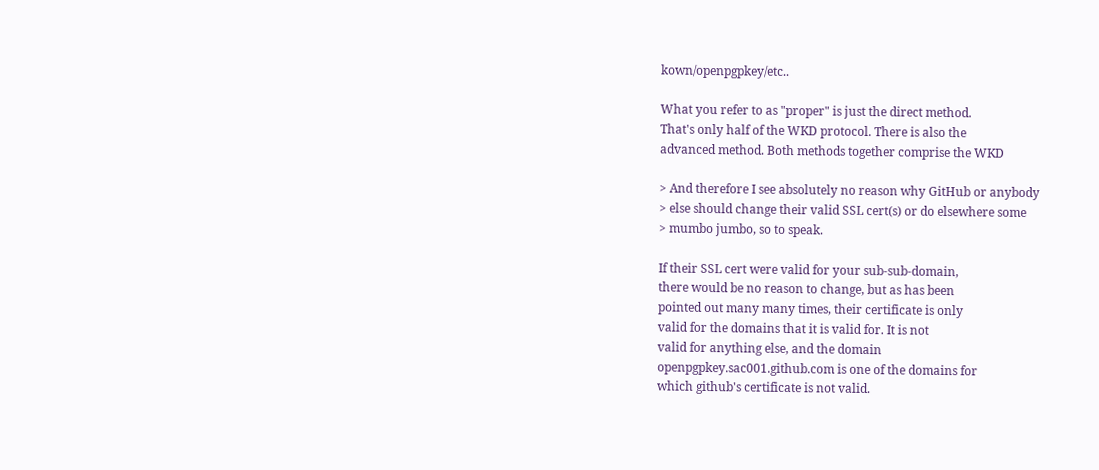kown/openpgpkey/etc..

What you refer to as "proper" is just the direct method.
That's only half of the WKD protocol. There is also the
advanced method. Both methods together comprise the WKD

> And therefore I see absolutely no reason why GitHub or anybody
> else should change their valid SSL cert(s) or do elsewhere some
> mumbo jumbo, so to speak.

If their SSL cert were valid for your sub-sub-domain,
there would be no reason to change, but as has been
pointed out many many times, their certificate is only
valid for the domains that it is valid for. It is not
valid for anything else, and the domain
openpgpkey.sac001.github.com is one of the domains for
which github's certificate is not valid.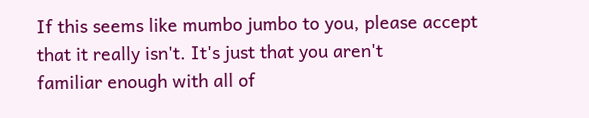If this seems like mumbo jumbo to you, please accept
that it really isn't. It's just that you aren't
familiar enough with all of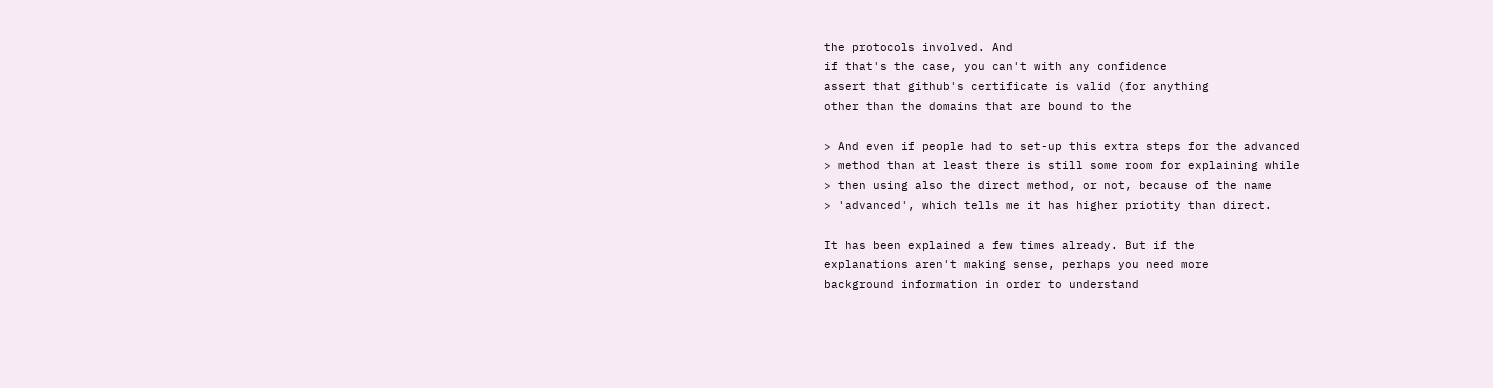the protocols involved. And
if that's the case, you can't with any confidence
assert that github's certificate is valid (for anything
other than the domains that are bound to the

> And even if people had to set-up this extra steps for the advanced
> method than at least there is still some room for explaining while
> then using also the direct method, or not, because of the name
> 'advanced', which tells me it has higher priotity than direct.

It has been explained a few times already. But if the
explanations aren't making sense, perhaps you need more
background information in order to understand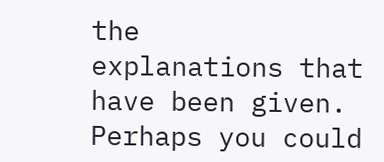the
explanations that have been given. Perhaps you could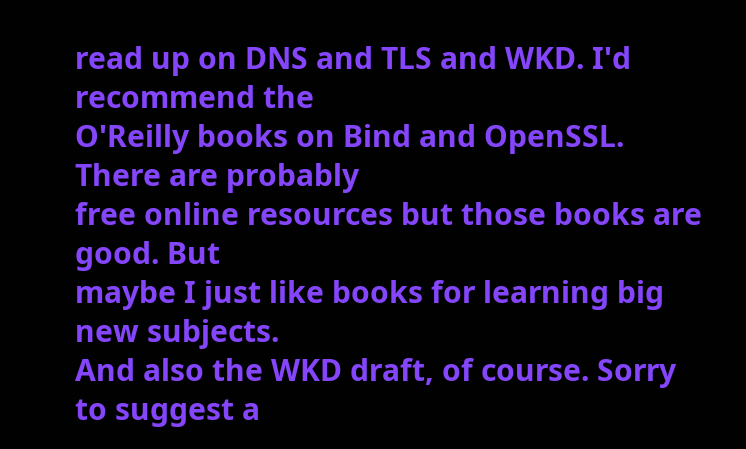read up on DNS and TLS and WKD. I'd recommend the
O'Reilly books on Bind and OpenSSL. There are probably
free online resources but those books are good. But
maybe I just like books for learning big new subjects.
And also the WKD draft, of course. Sorry to suggest a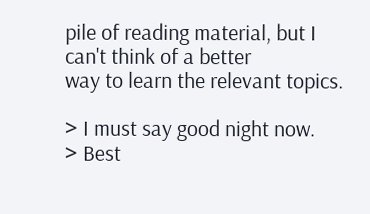pile of reading material, but I can't think of a better
way to learn the relevant topics.

> I must say good night now.
> Best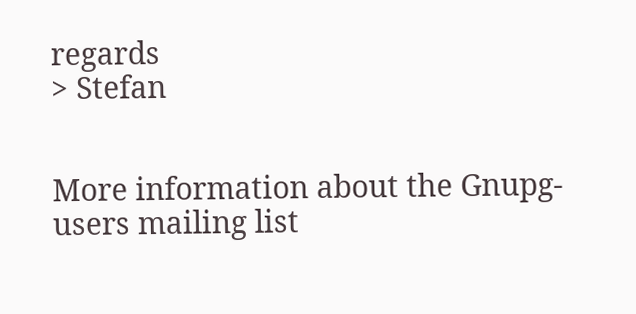regards
> Stefan


More information about the Gnupg-users mailing list